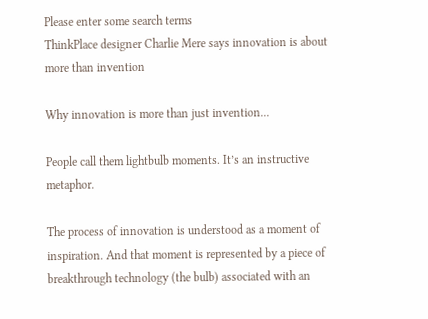Please enter some search terms
ThinkPlace designer Charlie Mere says innovation is about more than invention

Why innovation is more than just invention...

People call them lightbulb moments. It’s an instructive metaphor.

The process of innovation is understood as a moment of inspiration. And that moment is represented by a piece of breakthrough technology (the bulb) associated with an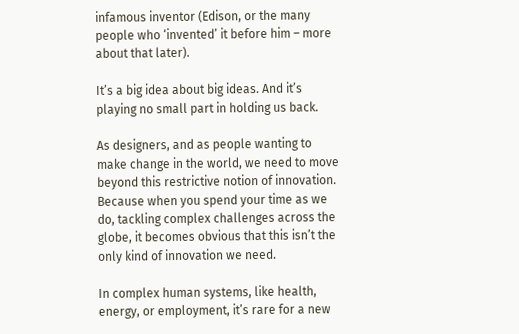infamous inventor (Edison, or the many people who ‘invented’ it before him – more about that later).

It’s a big idea about big ideas. And it’s playing no small part in holding us back.

As designers, and as people wanting to make change in the world, we need to move beyond this restrictive notion of innovation. Because when you spend your time as we do, tackling complex challenges across the globe, it becomes obvious that this isn’t the only kind of innovation we need.

In complex human systems, like health, energy, or employment, it’s rare for a new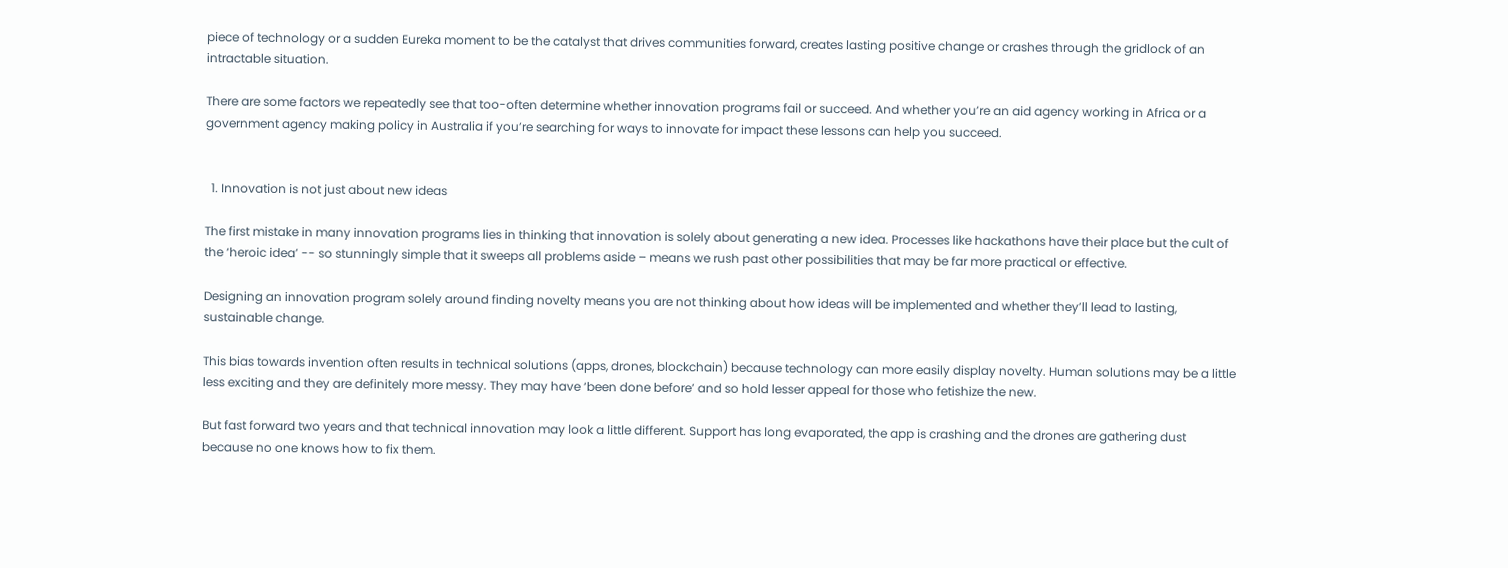piece of technology or a sudden Eureka moment to be the catalyst that drives communities forward, creates lasting positive change or crashes through the gridlock of an intractable situation.

There are some factors we repeatedly see that too-often determine whether innovation programs fail or succeed. And whether you’re an aid agency working in Africa or a government agency making policy in Australia if you’re searching for ways to innovate for impact these lessons can help you succeed.


  1. Innovation is not just about new ideas

The first mistake in many innovation programs lies in thinking that innovation is solely about generating a new idea. Processes like hackathons have their place but the cult of the ‘heroic idea’ -- so stunningly simple that it sweeps all problems aside – means we rush past other possibilities that may be far more practical or effective.

Designing an innovation program solely around finding novelty means you are not thinking about how ideas will be implemented and whether they’ll lead to lasting, sustainable change.

This bias towards invention often results in technical solutions (apps, drones, blockchain) because technology can more easily display novelty. Human solutions may be a little less exciting and they are definitely more messy. They may have ‘been done before’ and so hold lesser appeal for those who fetishize the new.

But fast forward two years and that technical innovation may look a little different. Support has long evaporated, the app is crashing and the drones are gathering dust because no one knows how to fix them.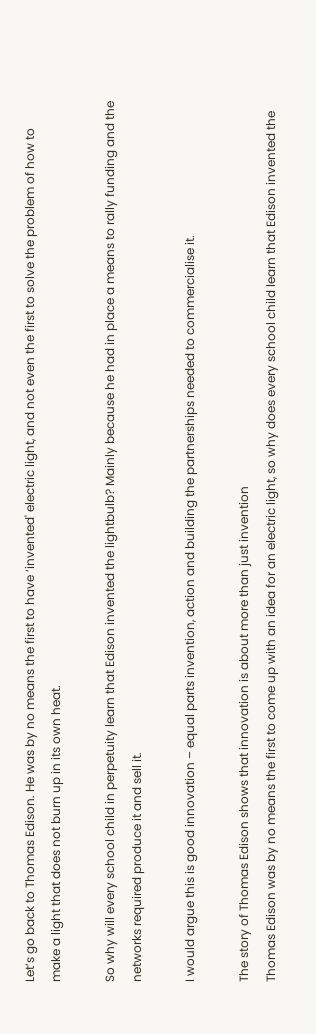Let’s go back to Thomas Edison. He was by no means the first to have ‘invented' electric light, and not even the first to solve the problem of how to make a light that does not burn up in its own heat.

So why will every school child in perpetuity learn that Edison invented the lightbulb? Mainly because he had in place a means to rally funding and the networks required produce it and sell it.

I would argue this is good innovation – equal parts invention, action and building the partnerships needed to commercialise it.

The story of Thomas Edison shows that innovation is about more than just invention
Thomas Edison was by no means the first to come up with an idea for an electric light, so why does every school child learn that Edison invented the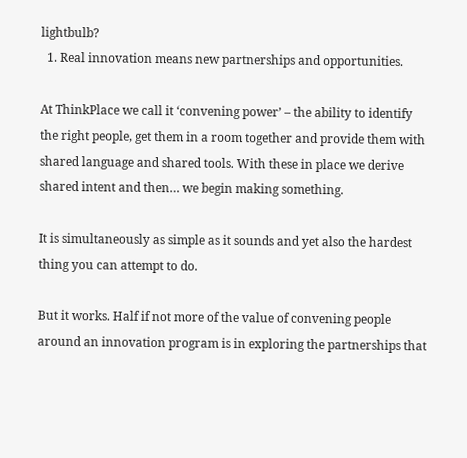lightbulb?
  1. Real innovation means new partnerships and opportunities.

At ThinkPlace we call it ‘convening power’ – the ability to identify the right people, get them in a room together and provide them with shared language and shared tools. With these in place we derive shared intent and then… we begin making something.

It is simultaneously as simple as it sounds and yet also the hardest thing you can attempt to do.

But it works. Half if not more of the value of convening people around an innovation program is in exploring the partnerships that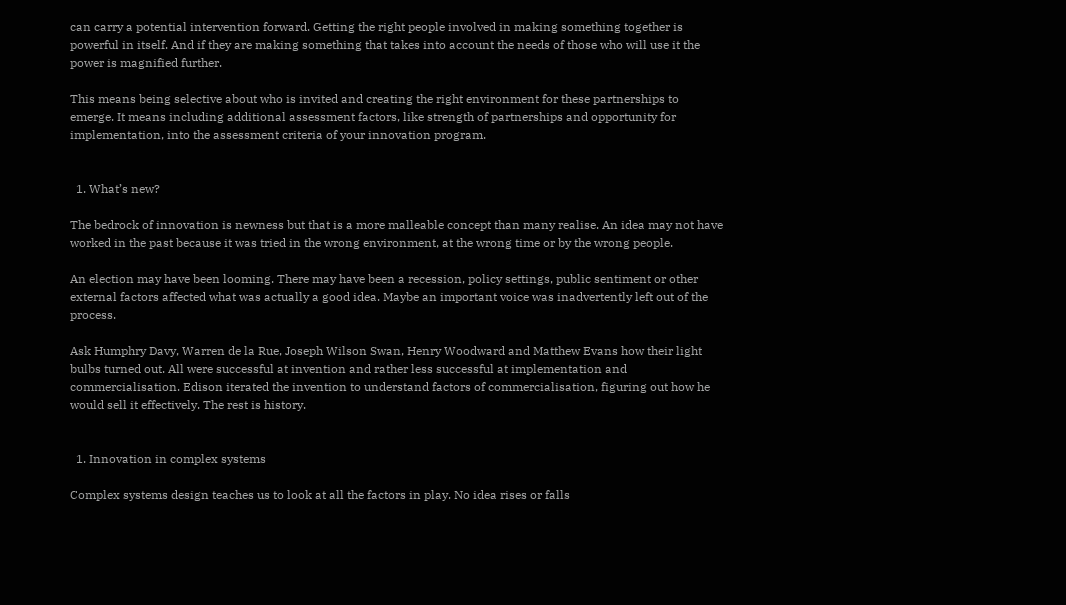can carry a potential intervention forward. Getting the right people involved in making something together is powerful in itself. And if they are making something that takes into account the needs of those who will use it the power is magnified further.

This means being selective about who is invited and creating the right environment for these partnerships to emerge. It means including additional assessment factors, like strength of partnerships and opportunity for implementation, into the assessment criteria of your innovation program.


  1. What’s new?

The bedrock of innovation is newness but that is a more malleable concept than many realise. An idea may not have worked in the past because it was tried in the wrong environment, at the wrong time or by the wrong people.

An election may have been looming. There may have been a recession, policy settings, public sentiment or other external factors affected what was actually a good idea. Maybe an important voice was inadvertently left out of the process.

Ask Humphry Davy, Warren de la Rue, Joseph Wilson Swan, Henry Woodward and Matthew Evans how their light bulbs turned out. All were successful at invention and rather less successful at implementation and commercialisation. Edison iterated the invention to understand factors of commercialisation, figuring out how he would sell it effectively. The rest is history.


  1. Innovation in complex systems

Complex systems design teaches us to look at all the factors in play. No idea rises or falls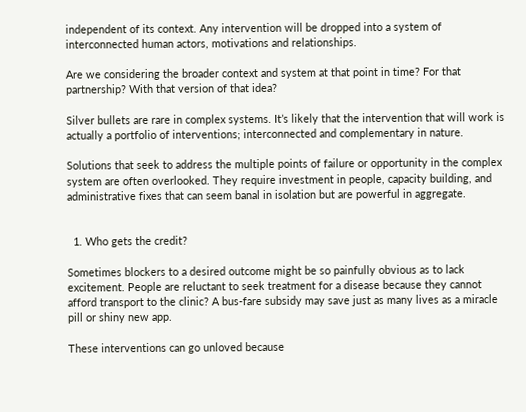independent of its context. Any intervention will be dropped into a system of interconnected human actors, motivations and relationships.

Are we considering the broader context and system at that point in time? For that partnership? With that version of that idea?

Silver bullets are rare in complex systems. It’s likely that the intervention that will work is actually a portfolio of interventions; interconnected and complementary in nature.

Solutions that seek to address the multiple points of failure or opportunity in the complex system are often overlooked. They require investment in people, capacity building, and administrative fixes that can seem banal in isolation but are powerful in aggregate.


  1. Who gets the credit?

Sometimes blockers to a desired outcome might be so painfully obvious as to lack excitement. People are reluctant to seek treatment for a disease because they cannot afford transport to the clinic? A bus-fare subsidy may save just as many lives as a miracle pill or shiny new app.

These interventions can go unloved because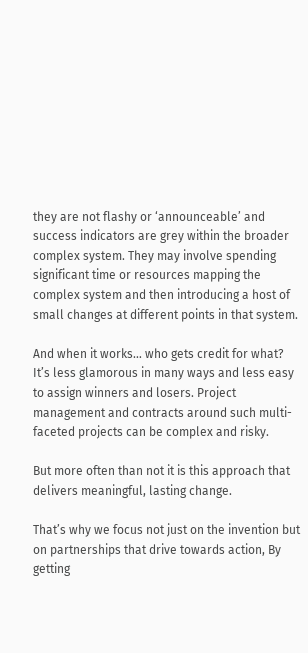they are not flashy or ‘announceable’ and success indicators are grey within the broader complex system. They may involve spending significant time or resources mapping the complex system and then introducing a host of small changes at different points in that system.

And when it works… who gets credit for what? It’s less glamorous in many ways and less easy to assign winners and losers. Project management and contracts around such multi-faceted projects can be complex and risky.

But more often than not it is this approach that delivers meaningful, lasting change.

That’s why we focus not just on the invention but on partnerships that drive towards action, By getting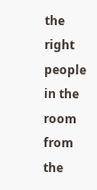the right people in the room from the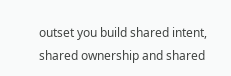outset you build shared intent, shared ownership and shared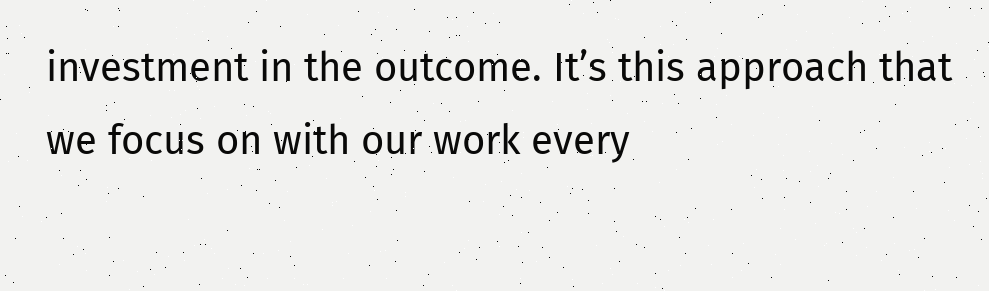investment in the outcome. It’s this approach that we focus on with our work every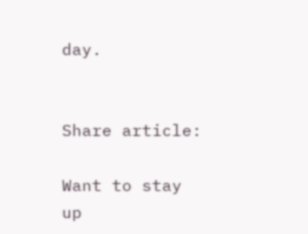day.


Share article:

Want to stay up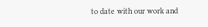to date with our work and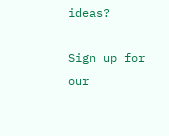ideas?

Sign up for our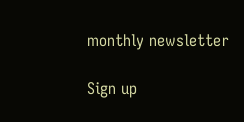monthly newsletter

Sign up